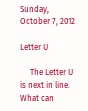Sunday, October 7, 2012

Letter U

     The Letter U is next in line.  What can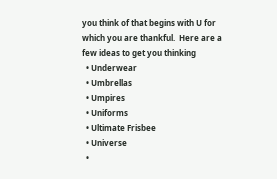you think of that begins with U for which you are thankful.  Here are a few ideas to get you thinking
  • Underwear
  • Umbrellas
  • Umpires
  • Uniforms
  • Ultimate Frisbee
  • Universe
  •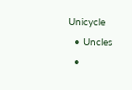Unicycle
  • Uncles
  •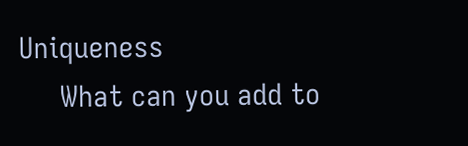Uniqueness
     What can you add to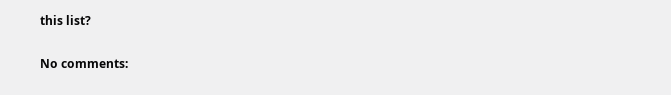this list?

No comments: